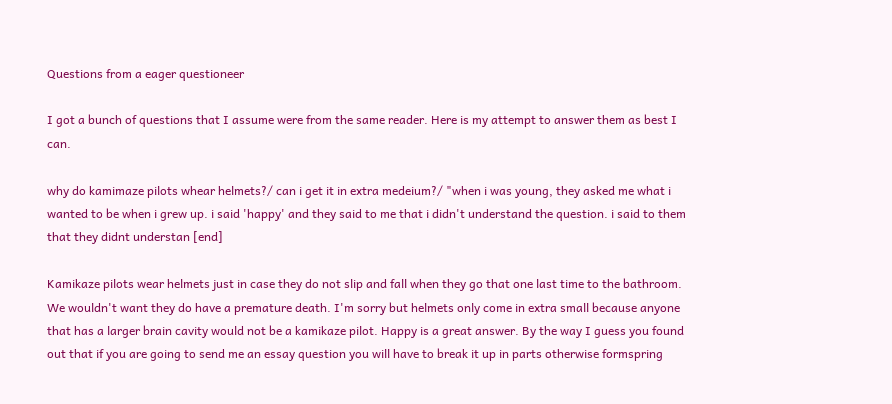Questions from a eager questioneer

I got a bunch of questions that I assume were from the same reader. Here is my attempt to answer them as best I can.

why do kamimaze pilots whear helmets?/ can i get it in extra medeium?/ "when i was young, they asked me what i wanted to be when i grew up. i said 'happy' and they said to me that i didn't understand the question. i said to them that they didnt understan [end]

Kamikaze pilots wear helmets just in case they do not slip and fall when they go that one last time to the bathroom. We wouldn't want they do have a premature death. I'm sorry but helmets only come in extra small because anyone that has a larger brain cavity would not be a kamikaze pilot. Happy is a great answer. By the way I guess you found out that if you are going to send me an essay question you will have to break it up in parts otherwise formspring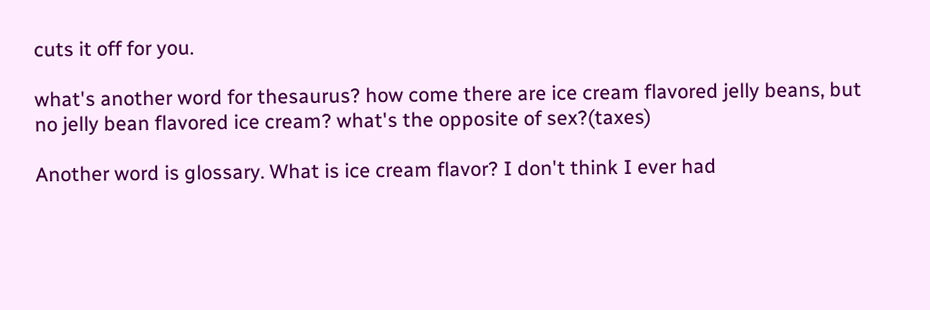cuts it off for you.

what's another word for thesaurus? how come there are ice cream flavored jelly beans, but no jelly bean flavored ice cream? what's the opposite of sex?(taxes)

Another word is glossary. What is ice cream flavor? I don't think I ever had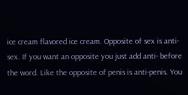ice cream flavored ice cream. Opposite of sex is anti-sex. If you want an opposite you just add anti- before the word. Like the opposite of penis is anti-penis. You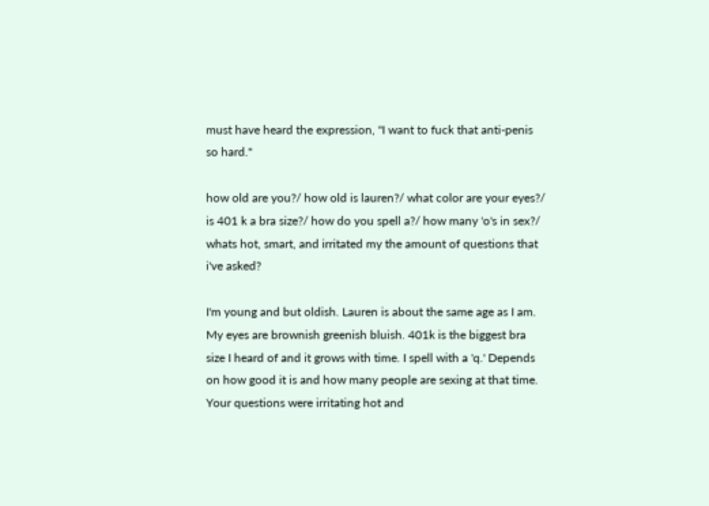must have heard the expression, "I want to fuck that anti-penis so hard."

how old are you?/ how old is lauren?/ what color are your eyes?/ is 401 k a bra size?/ how do you spell a?/ how many 'o's in sex?/ whats hot, smart, and irritated my the amount of questions that i've asked?

I'm young and but oldish. Lauren is about the same age as I am. My eyes are brownish greenish bluish. 401k is the biggest bra size I heard of and it grows with time. I spell with a 'q.' Depends on how good it is and how many people are sexing at that time. Your questions were irritating hot and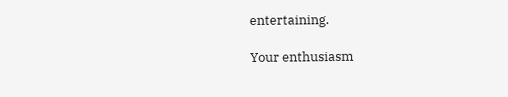entertaining.

Your enthusiasm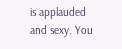is applauded and sexy. You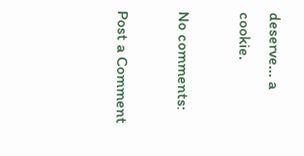deserve... a cookie.

No comments:

Post a Comment